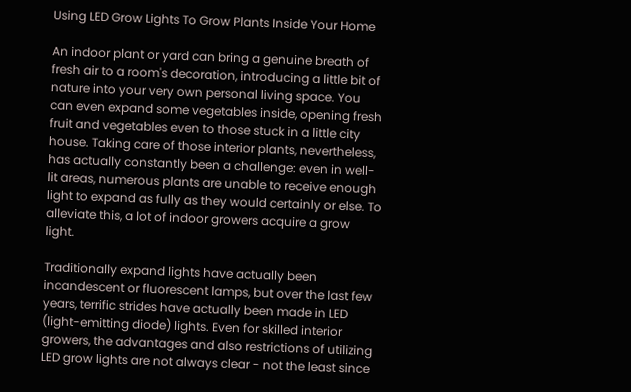Using LED Grow Lights To Grow Plants Inside Your Home

An indoor plant or yard can bring a genuine breath of fresh air to a room's decoration, introducing a little bit of nature into your very own personal living space. You can even expand some vegetables inside, opening fresh fruit and vegetables even to those stuck in a little city house. Taking care of those interior plants, nevertheless, has actually constantly been a challenge: even in well-lit areas, numerous plants are unable to receive enough light to expand as fully as they would certainly or else. To alleviate this, a lot of indoor growers acquire a grow light.

Traditionally expand lights have actually been incandescent or fluorescent lamps, but over the last few years, terrific strides have actually been made in LED (light-emitting diode) lights. Even for skilled interior growers, the advantages and also restrictions of utilizing LED grow lights are not always clear - not the least since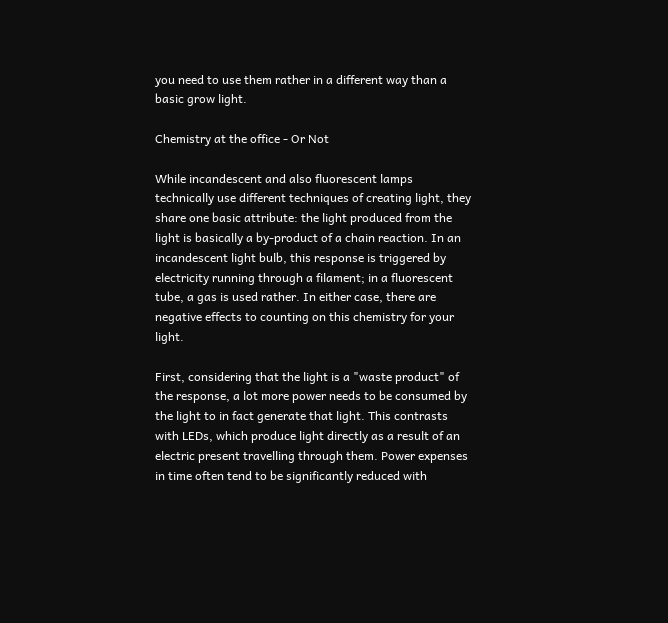you need to use them rather in a different way than a basic grow light.

Chemistry at the office - Or Not

While incandescent and also fluorescent lamps technically use different techniques of creating light, they share one basic attribute: the light produced from the light is basically a by-product of a chain reaction. In an incandescent light bulb, this response is triggered by electricity running through a filament; in a fluorescent tube, a gas is used rather. In either case, there are negative effects to counting on this chemistry for your light.

First, considering that the light is a "waste product" of the response, a lot more power needs to be consumed by the light to in fact generate that light. This contrasts with LEDs, which produce light directly as a result of an electric present travelling through them. Power expenses in time often tend to be significantly reduced with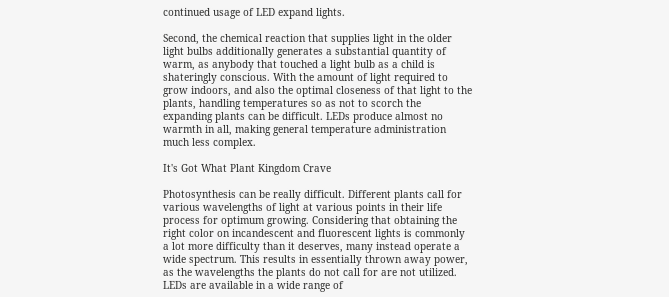continued usage of LED expand lights.

Second, the chemical reaction that supplies light in the older light bulbs additionally generates a substantial quantity of warm, as anybody that touched a light bulb as a child is shateringly conscious. With the amount of light required to grow indoors, and also the optimal closeness of that light to the plants, handling temperatures so as not to scorch the expanding plants can be difficult. LEDs produce almost no warmth in all, making general temperature administration much less complex.

It's Got What Plant Kingdom Crave

Photosynthesis can be really difficult. Different plants call for various wavelengths of light at various points in their life process for optimum growing. Considering that obtaining the right color on incandescent and fluorescent lights is commonly a lot more difficulty than it deserves, many instead operate a wide spectrum. This results in essentially thrown away power, as the wavelengths the plants do not call for are not utilized. LEDs are available in a wide range of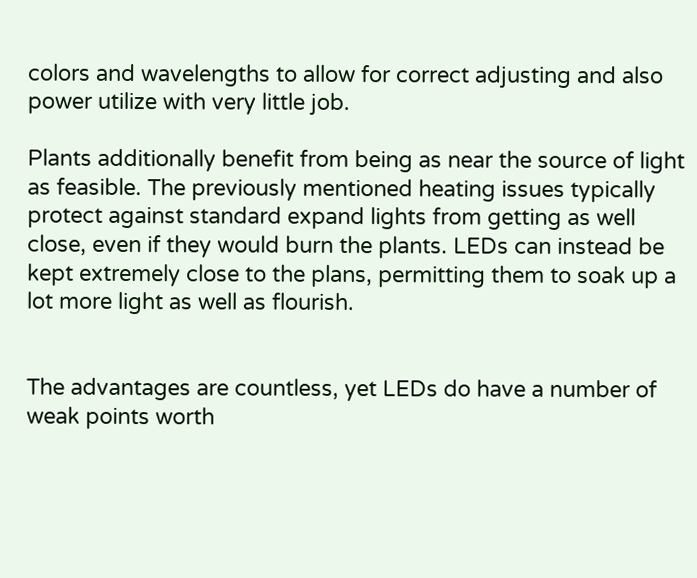colors and wavelengths to allow for correct adjusting and also power utilize with very little job.

Plants additionally benefit from being as near the source of light as feasible. The previously mentioned heating issues typically protect against standard expand lights from getting as well close, even if they would burn the plants. LEDs can instead be kept extremely close to the plans, permitting them to soak up a lot more light as well as flourish.


The advantages are countless, yet LEDs do have a number of weak points worth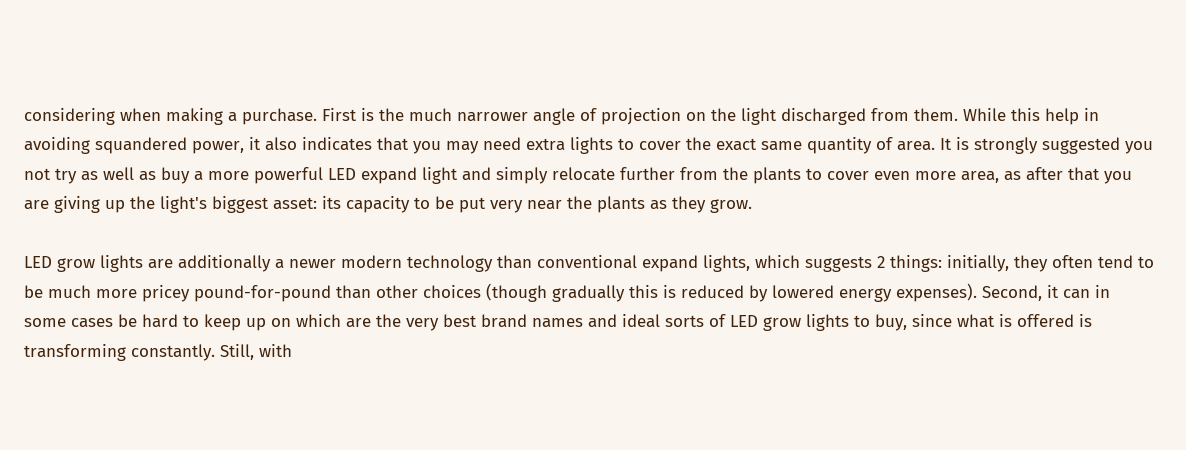considering when making a purchase. First is the much narrower angle of projection on the light discharged from them. While this help in avoiding squandered power, it also indicates that you may need extra lights to cover the exact same quantity of area. It is strongly suggested you not try as well as buy a more powerful LED expand light and simply relocate further from the plants to cover even more area, as after that you are giving up the light's biggest asset: its capacity to be put very near the plants as they grow.

LED grow lights are additionally a newer modern technology than conventional expand lights, which suggests 2 things: initially, they often tend to be much more pricey pound-for-pound than other choices (though gradually this is reduced by lowered energy expenses). Second, it can in some cases be hard to keep up on which are the very best brand names and ideal sorts of LED grow lights to buy, since what is offered is transforming constantly. Still, with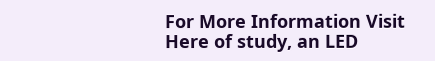For More Information Visit Here of study, an LED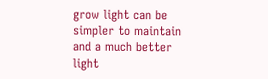grow light can be simpler to maintain and a much better light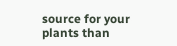source for your plants than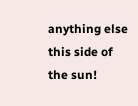anything else this side of the sun!